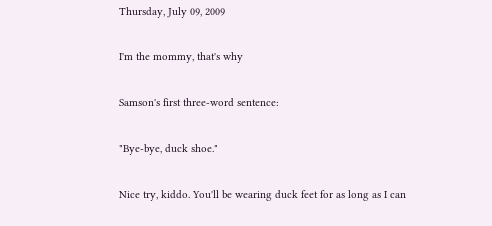Thursday, July 09, 2009

I'm the mommy, that's why

Samson's first three-word sentence:

"Bye-bye, duck shoe."

Nice try, kiddo. You'll be wearing duck feet for as long as I can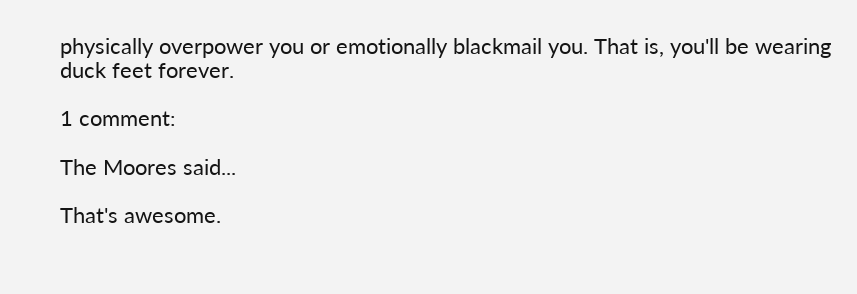physically overpower you or emotionally blackmail you. That is, you'll be wearing duck feet forever.

1 comment:

The Moores said...

That's awesome.